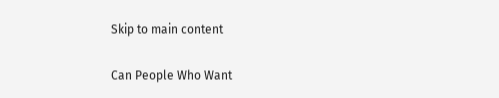Skip to main content

Can People Who Want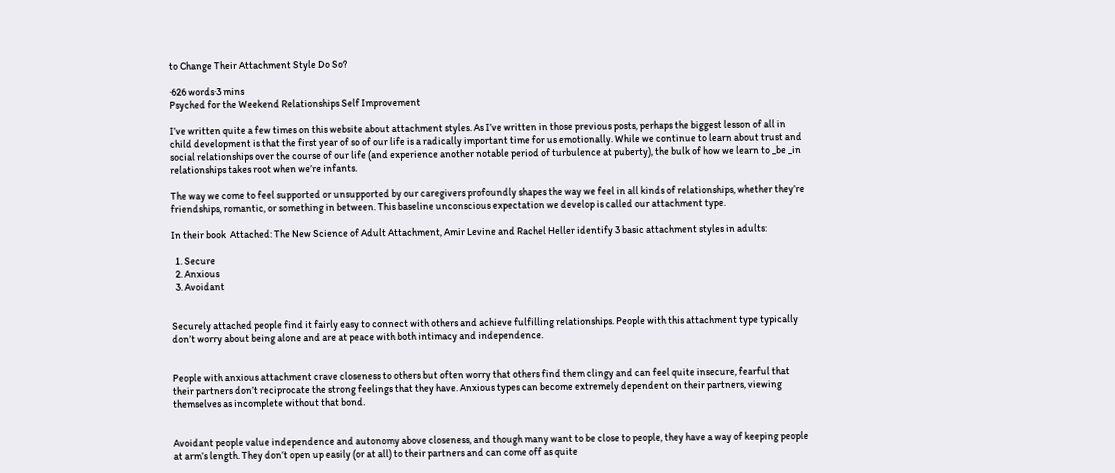to Change Their Attachment Style Do So?

·626 words·3 mins
Psyched for the Weekend Relationships Self Improvement

I’ve written quite a few times on this website about attachment styles. As I’ve written in those previous posts, perhaps the biggest lesson of all in child development is that the first year of so of our life is a radically important time for us emotionally. While we continue to learn about trust and social relationships over the course of our life (and experience another notable period of turbulence at puberty), the bulk of how we learn to _be _in relationships takes root when we’re infants.

The way we come to feel supported or unsupported by our caregivers profoundly shapes the way we feel in all kinds of relationships, whether they’re friendships, romantic, or something in between. This baseline unconscious expectation we develop is called our attachment type.

In their book  Attached: The New Science of Adult Attachment, Amir Levine and Rachel Heller identify 3 basic attachment styles in adults:

  1. Secure
  2. Anxious
  3. Avoidant


Securely attached people find it fairly easy to connect with others and achieve fulfilling relationships. People with this attachment type typically don’t worry about being alone and are at peace with both intimacy and independence.


People with anxious attachment crave closeness to others but often worry that others find them clingy and can feel quite insecure, fearful that their partners don’t reciprocate the strong feelings that they have. Anxious types can become extremely dependent on their partners, viewing themselves as incomplete without that bond.


Avoidant people value independence and autonomy above closeness, and though many want to be close to people, they have a way of keeping people at arm’s length. They don’t open up easily (or at all) to their partners and can come off as quite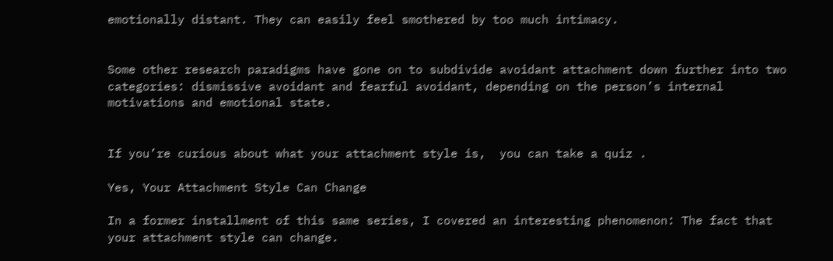emotionally distant. They can easily feel smothered by too much intimacy.


Some other research paradigms have gone on to subdivide avoidant attachment down further into two categories: dismissive avoidant and fearful avoidant, depending on the person’s internal motivations and emotional state.


If you’re curious about what your attachment style is,  you can take a quiz .

Yes, Your Attachment Style Can Change

In a former installment of this same series, I covered an interesting phenomenon: The fact that your attachment style can change.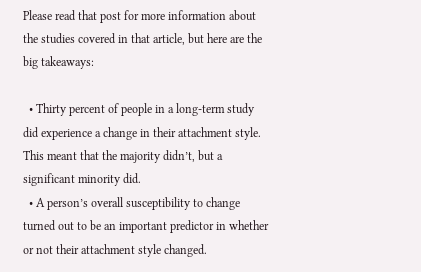Please read that post for more information about the studies covered in that article, but here are the big takeaways:

  • Thirty percent of people in a long-term study did experience a change in their attachment style. This meant that the majority didn’t, but a significant minority did.
  • A person’s overall susceptibility to change turned out to be an important predictor in whether or not their attachment style changed.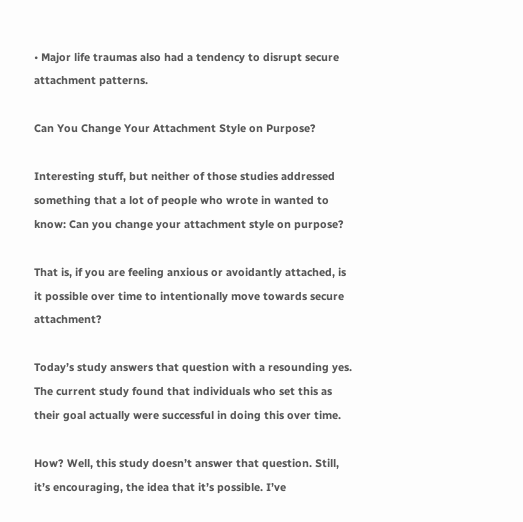• Major life traumas also had a tendency to disrupt secure attachment patterns.

Can You Change Your Attachment Style on Purpose?

Interesting stuff, but neither of those studies addressed something that a lot of people who wrote in wanted to know: Can you change your attachment style on purpose?

That is, if you are feeling anxious or avoidantly attached, is it possible over time to intentionally move towards secure attachment?

Today’s study answers that question with a resounding yes. The current study found that individuals who set this as their goal actually were successful in doing this over time.

How? Well, this study doesn’t answer that question. Still, it’s encouraging, the idea that it’s possible. I’ve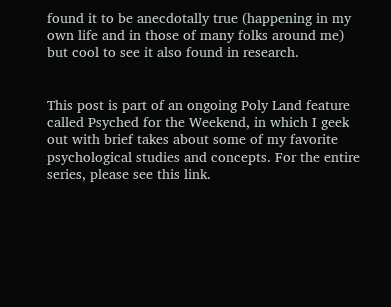found it to be anecdotally true (happening in my own life and in those of many folks around me) but cool to see it also found in research.


This post is part of an ongoing Poly Land feature called Psyched for the Weekend, in which I geek out with brief takes about some of my favorite psychological studies and concepts. For the entire series, please see this link.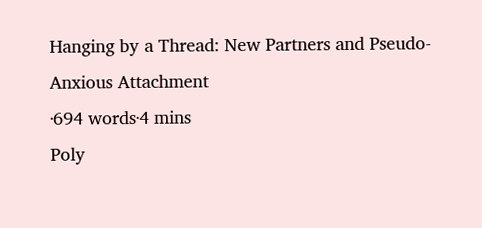Hanging by a Thread: New Partners and Pseudo-Anxious Attachment
·694 words·4 mins
Poly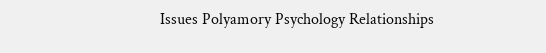Issues Polyamory Psychology Relationships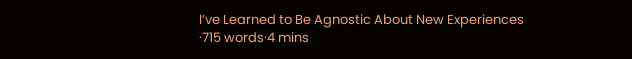I’ve Learned to Be Agnostic About New Experiences
·715 words·4 mins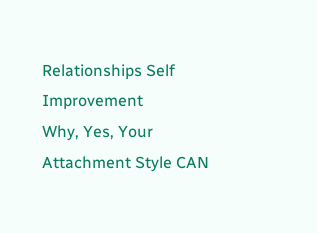Relationships Self Improvement
Why, Yes, Your Attachment Style CAN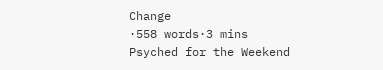Change
·558 words·3 mins
Psyched for the Weekend